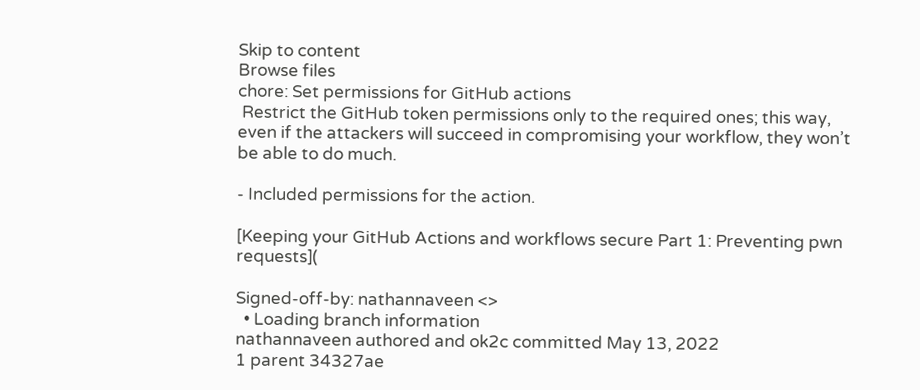Skip to content
Browse files
chore: Set permissions for GitHub actions
 Restrict the GitHub token permissions only to the required ones; this way, even if the attackers will succeed in compromising your workflow, they won’t be able to do much.

- Included permissions for the action.

[Keeping your GitHub Actions and workflows secure Part 1: Preventing pwn requests](

Signed-off-by: nathannaveen <>
  • Loading branch information
nathannaveen authored and ok2c committed May 13, 2022
1 parent 34327ae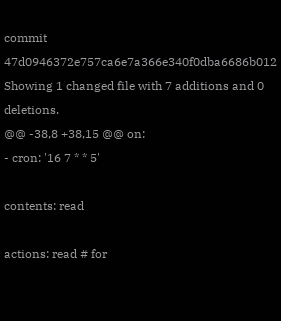commit 47d0946372e757ca6e7a366e340f0dba6686b012
Showing 1 changed file with 7 additions and 0 deletions.
@@ -38,8 +38,15 @@ on:
- cron: '16 7 * * 5'

contents: read

actions: read # for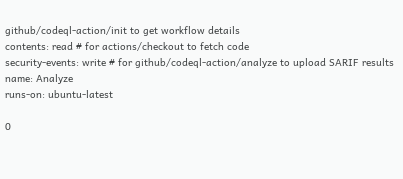github/codeql-action/init to get workflow details
contents: read # for actions/checkout to fetch code
security-events: write # for github/codeql-action/analyze to upload SARIF results
name: Analyze
runs-on: ubuntu-latest

0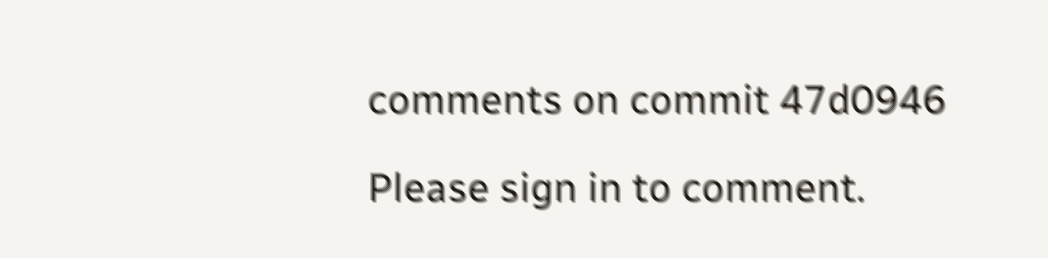comments on commit 47d0946

Please sign in to comment.